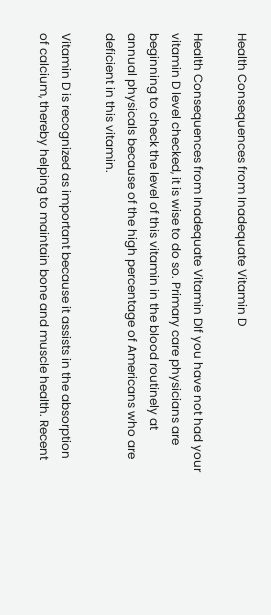Health Consequences from Inadequate Vitamin D

Health Consequences from Inadequate Vitamin DIf you have not had your vitamin D level checked, it is wise to do so. Primary care physicians are beginning to check the level of this vitamin in the blood routinely at annual physicals because of the high percentage of Americans who are deficient in this vitamin.

Vitamin D is recognized as important because it assists in the absorption of calcium, thereby helping to maintain bone and muscle health. Recent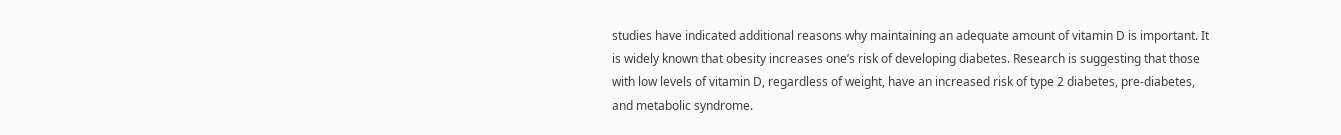studies have indicated additional reasons why maintaining an adequate amount of vitamin D is important. It is widely known that obesity increases one’s risk of developing diabetes. Research is suggesting that those with low levels of vitamin D, regardless of weight, have an increased risk of type 2 diabetes, pre-diabetes, and metabolic syndrome.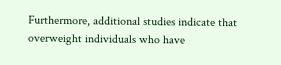Furthermore, additional studies indicate that overweight individuals who have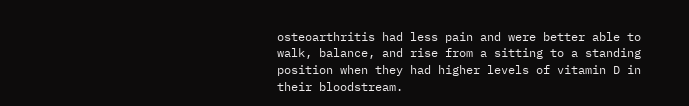osteoarthritis had less pain and were better able to walk, balance, and rise from a sitting to a standing position when they had higher levels of vitamin D in their bloodstream.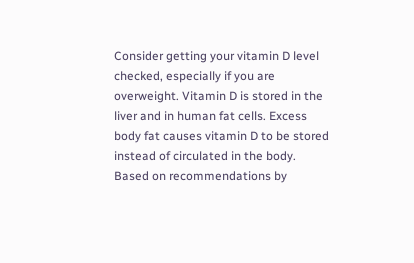Consider getting your vitamin D level checked, especially if you are overweight. Vitamin D is stored in the liver and in human fat cells. Excess body fat causes vitamin D to be stored instead of circulated in the body. Based on recommendations by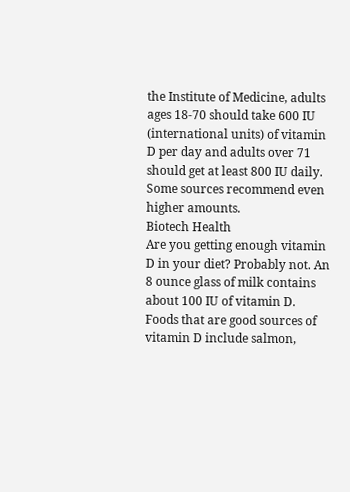the Institute of Medicine, adults ages 18-70 should take 600 IU (international units) of vitamin D per day and adults over 71 should get at least 800 IU daily. Some sources recommend even higher amounts.
Biotech Health
Are you getting enough vitamin D in your diet? Probably not. An 8 ounce glass of milk contains about 100 IU of vitamin D.  Foods that are good sources of vitamin D include salmon,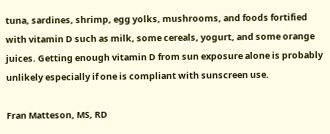tuna, sardines, shrimp, egg yolks, mushrooms, and foods fortified with vitamin D such as milk, some cereals, yogurt, and some orange juices. Getting enough vitamin D from sun exposure alone is probably unlikely especially if one is compliant with sunscreen use.

Fran Matteson, MS, RD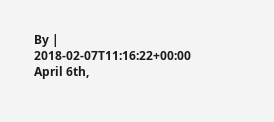By | 2018-02-07T11:16:22+00:00 April 6th,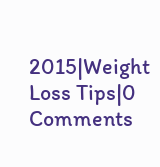2015|Weight Loss Tips|0 Comments